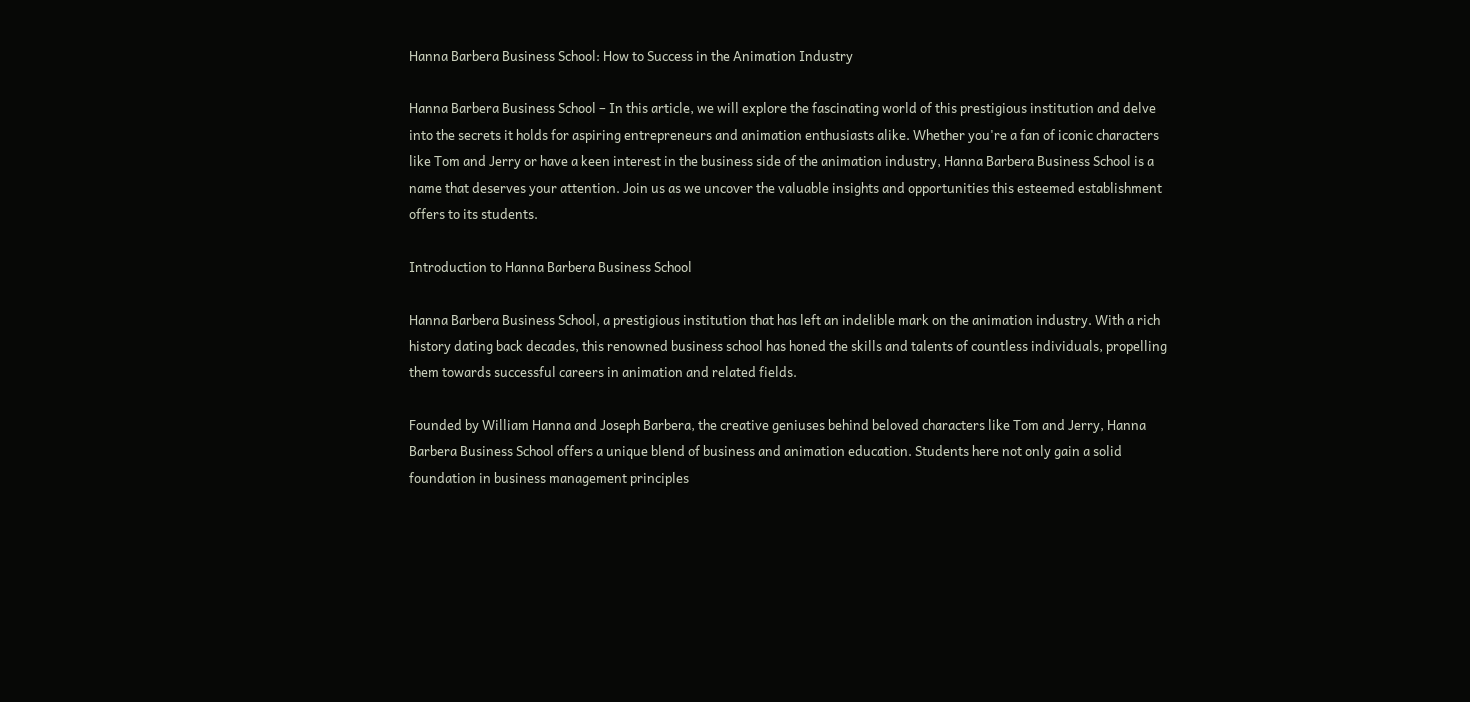Hanna Barbera Business School: How to Success in the Animation Industry

Hanna Barbera Business School – In this article, we will explore the fascinating world of this prestigious institution and delve into the secrets it holds for aspiring entrepreneurs and animation enthusiasts alike. Whether you're a fan of iconic characters like Tom and Jerry or have a keen interest in the business side of the animation industry, Hanna Barbera Business School is a name that deserves your attention. Join us as we uncover the valuable insights and opportunities this esteemed establishment offers to its students.

Introduction to Hanna Barbera Business School

Hanna Barbera Business School, a prestigious institution that has left an indelible mark on the animation industry. With a rich history dating back decades, this renowned business school has honed the skills and talents of countless individuals, propelling them towards successful careers in animation and related fields.

Founded by William Hanna and Joseph Barbera, the creative geniuses behind beloved characters like Tom and Jerry, Hanna Barbera Business School offers a unique blend of business and animation education. Students here not only gain a solid foundation in business management principles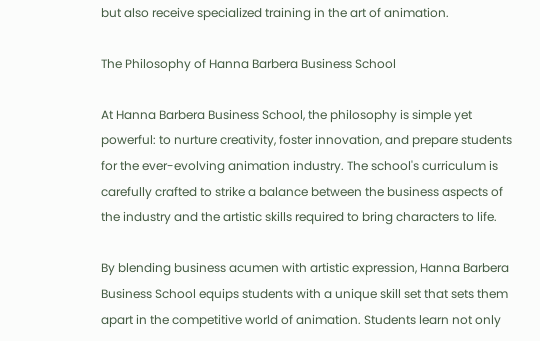but also receive specialized training in the art of animation.

The Philosophy of Hanna Barbera Business School

At Hanna Barbera Business School, the philosophy is simple yet powerful: to nurture creativity, foster innovation, and prepare students for the ever-evolving animation industry. The school's curriculum is carefully crafted to strike a balance between the business aspects of the industry and the artistic skills required to bring characters to life.

By blending business acumen with artistic expression, Hanna Barbera Business School equips students with a unique skill set that sets them apart in the competitive world of animation. Students learn not only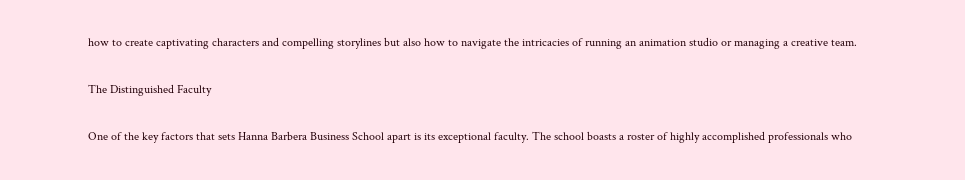how to create captivating characters and compelling storylines but also how to navigate the intricacies of running an animation studio or managing a creative team.

The Distinguished Faculty

One of the key factors that sets Hanna Barbera Business School apart is its exceptional faculty. The school boasts a roster of highly accomplished professionals who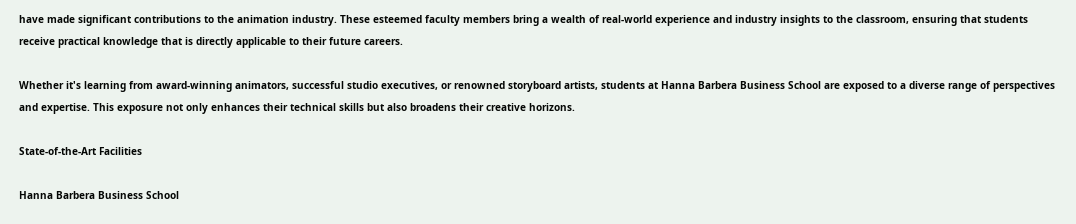have made significant contributions to the animation industry. These esteemed faculty members bring a wealth of real-world experience and industry insights to the classroom, ensuring that students receive practical knowledge that is directly applicable to their future careers.

Whether it's learning from award-winning animators, successful studio executives, or renowned storyboard artists, students at Hanna Barbera Business School are exposed to a diverse range of perspectives and expertise. This exposure not only enhances their technical skills but also broadens their creative horizons.

State-of-the-Art Facilities

Hanna Barbera Business School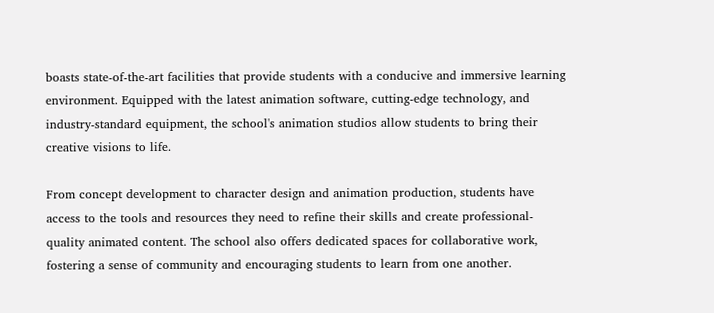boasts state-of-the-art facilities that provide students with a conducive and immersive learning environment. Equipped with the latest animation software, cutting-edge technology, and industry-standard equipment, the school's animation studios allow students to bring their creative visions to life.

From concept development to character design and animation production, students have access to the tools and resources they need to refine their skills and create professional-quality animated content. The school also offers dedicated spaces for collaborative work, fostering a sense of community and encouraging students to learn from one another.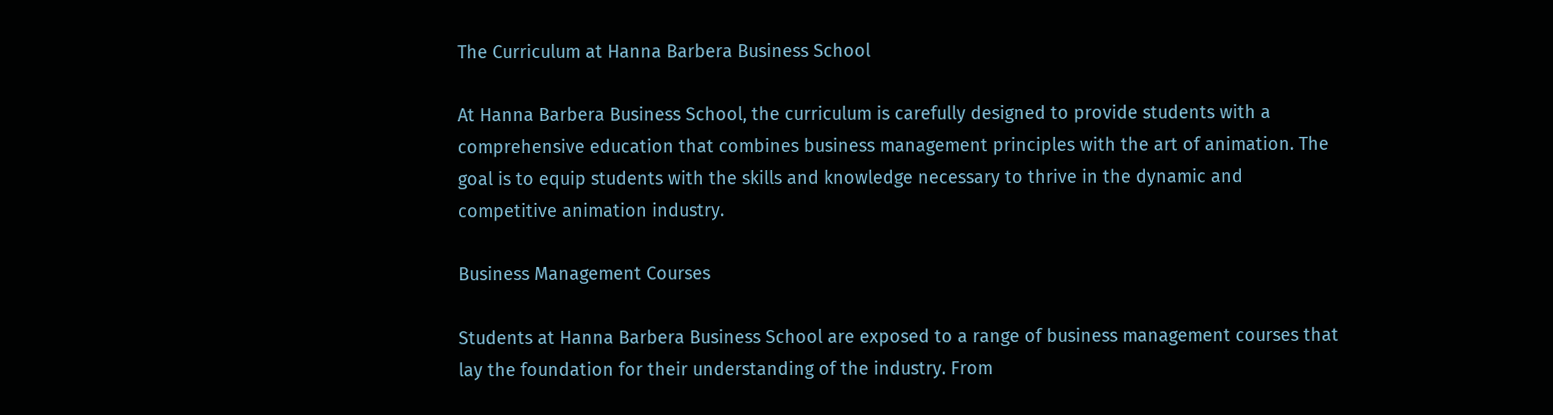The Curriculum at Hanna Barbera Business School

At Hanna Barbera Business School, the curriculum is carefully designed to provide students with a comprehensive education that combines business management principles with the art of animation. The goal is to equip students with the skills and knowledge necessary to thrive in the dynamic and competitive animation industry.

Business Management Courses

Students at Hanna Barbera Business School are exposed to a range of business management courses that lay the foundation for their understanding of the industry. From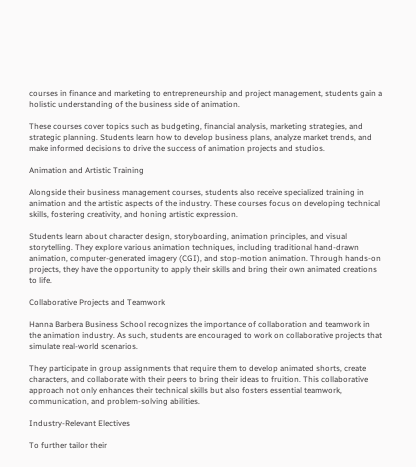courses in finance and marketing to entrepreneurship and project management, students gain a holistic understanding of the business side of animation.

These courses cover topics such as budgeting, financial analysis, marketing strategies, and strategic planning. Students learn how to develop business plans, analyze market trends, and make informed decisions to drive the success of animation projects and studios.

Animation and Artistic Training

Alongside their business management courses, students also receive specialized training in animation and the artistic aspects of the industry. These courses focus on developing technical skills, fostering creativity, and honing artistic expression.

Students learn about character design, storyboarding, animation principles, and visual storytelling. They explore various animation techniques, including traditional hand-drawn animation, computer-generated imagery (CGI), and stop-motion animation. Through hands-on projects, they have the opportunity to apply their skills and bring their own animated creations to life.

Collaborative Projects and Teamwork

Hanna Barbera Business School recognizes the importance of collaboration and teamwork in the animation industry. As such, students are encouraged to work on collaborative projects that simulate real-world scenarios.

They participate in group assignments that require them to develop animated shorts, create characters, and collaborate with their peers to bring their ideas to fruition. This collaborative approach not only enhances their technical skills but also fosters essential teamwork, communication, and problem-solving abilities.

Industry-Relevant Electives

To further tailor their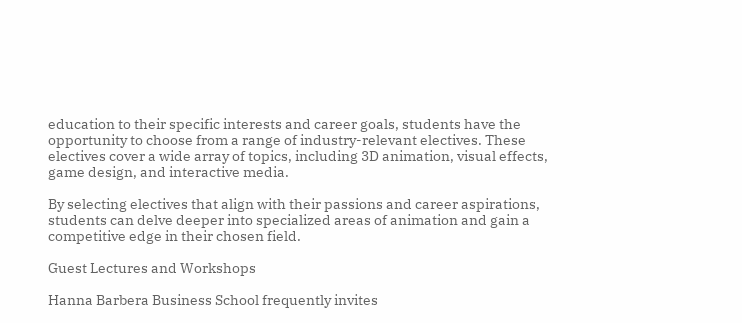education to their specific interests and career goals, students have the opportunity to choose from a range of industry-relevant electives. These electives cover a wide array of topics, including 3D animation, visual effects, game design, and interactive media.

By selecting electives that align with their passions and career aspirations, students can delve deeper into specialized areas of animation and gain a competitive edge in their chosen field.

Guest Lectures and Workshops

Hanna Barbera Business School frequently invites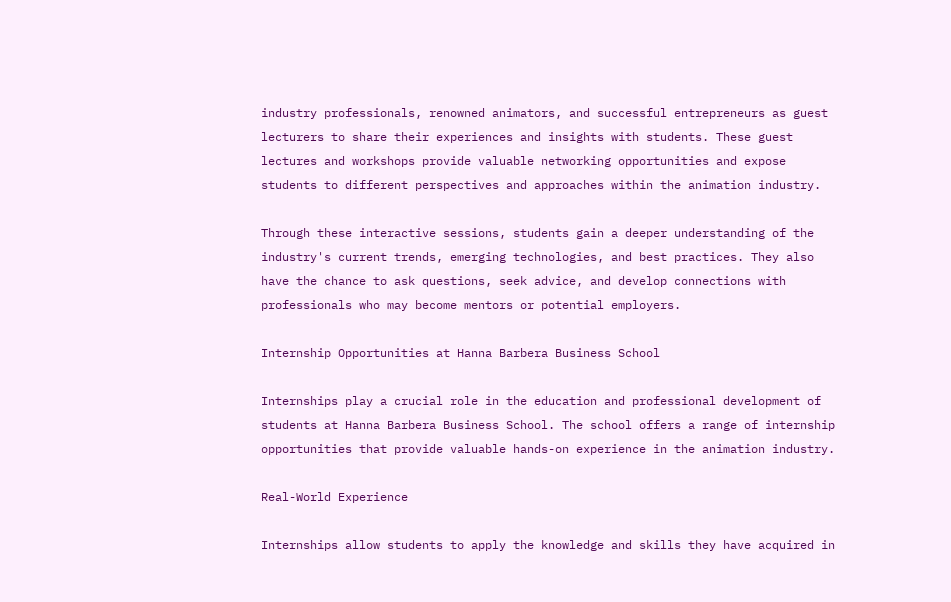industry professionals, renowned animators, and successful entrepreneurs as guest lecturers to share their experiences and insights with students. These guest lectures and workshops provide valuable networking opportunities and expose students to different perspectives and approaches within the animation industry.

Through these interactive sessions, students gain a deeper understanding of the industry's current trends, emerging technologies, and best practices. They also have the chance to ask questions, seek advice, and develop connections with professionals who may become mentors or potential employers.

Internship Opportunities at Hanna Barbera Business School

Internships play a crucial role in the education and professional development of students at Hanna Barbera Business School. The school offers a range of internship opportunities that provide valuable hands-on experience in the animation industry.

Real-World Experience

Internships allow students to apply the knowledge and skills they have acquired in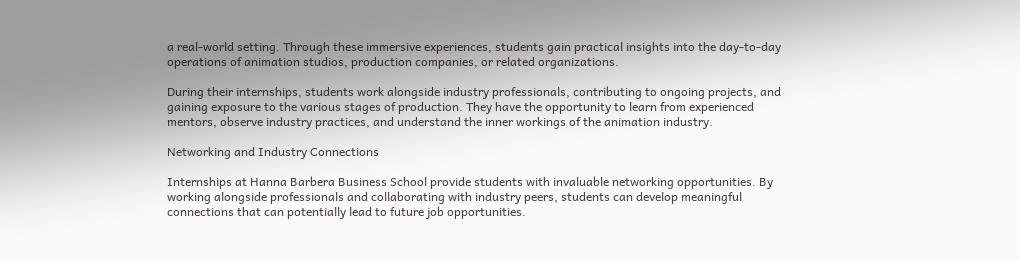a real-world setting. Through these immersive experiences, students gain practical insights into the day-to-day operations of animation studios, production companies, or related organizations.

During their internships, students work alongside industry professionals, contributing to ongoing projects, and gaining exposure to the various stages of production. They have the opportunity to learn from experienced mentors, observe industry practices, and understand the inner workings of the animation industry.

Networking and Industry Connections

Internships at Hanna Barbera Business School provide students with invaluable networking opportunities. By working alongside professionals and collaborating with industry peers, students can develop meaningful connections that can potentially lead to future job opportunities.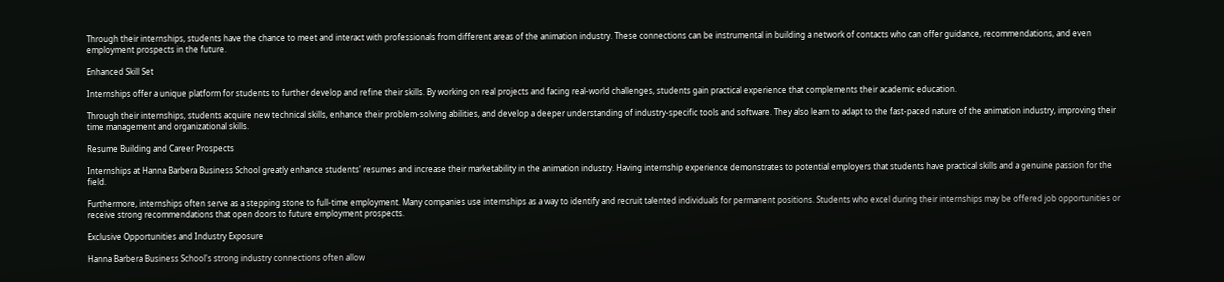Through their internships, students have the chance to meet and interact with professionals from different areas of the animation industry. These connections can be instrumental in building a network of contacts who can offer guidance, recommendations, and even employment prospects in the future.

Enhanced Skill Set

Internships offer a unique platform for students to further develop and refine their skills. By working on real projects and facing real-world challenges, students gain practical experience that complements their academic education.

Through their internships, students acquire new technical skills, enhance their problem-solving abilities, and develop a deeper understanding of industry-specific tools and software. They also learn to adapt to the fast-paced nature of the animation industry, improving their time management and organizational skills.

Resume Building and Career Prospects

Internships at Hanna Barbera Business School greatly enhance students' resumes and increase their marketability in the animation industry. Having internship experience demonstrates to potential employers that students have practical skills and a genuine passion for the field.

Furthermore, internships often serve as a stepping stone to full-time employment. Many companies use internships as a way to identify and recruit talented individuals for permanent positions. Students who excel during their internships may be offered job opportunities or receive strong recommendations that open doors to future employment prospects.

Exclusive Opportunities and Industry Exposure

Hanna Barbera Business School's strong industry connections often allow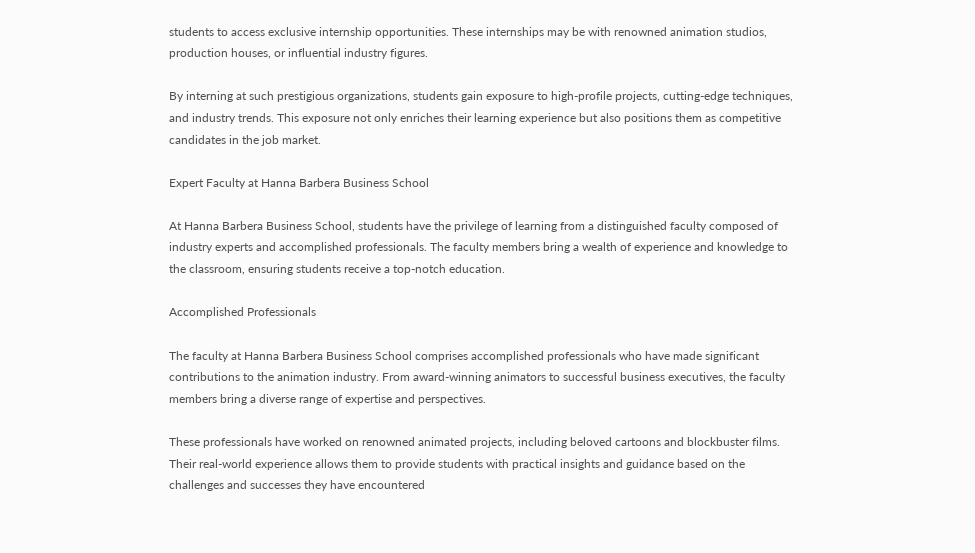students to access exclusive internship opportunities. These internships may be with renowned animation studios, production houses, or influential industry figures.

By interning at such prestigious organizations, students gain exposure to high-profile projects, cutting-edge techniques, and industry trends. This exposure not only enriches their learning experience but also positions them as competitive candidates in the job market.

Expert Faculty at Hanna Barbera Business School

At Hanna Barbera Business School, students have the privilege of learning from a distinguished faculty composed of industry experts and accomplished professionals. The faculty members bring a wealth of experience and knowledge to the classroom, ensuring students receive a top-notch education.

Accomplished Professionals

The faculty at Hanna Barbera Business School comprises accomplished professionals who have made significant contributions to the animation industry. From award-winning animators to successful business executives, the faculty members bring a diverse range of expertise and perspectives.

These professionals have worked on renowned animated projects, including beloved cartoons and blockbuster films. Their real-world experience allows them to provide students with practical insights and guidance based on the challenges and successes they have encountered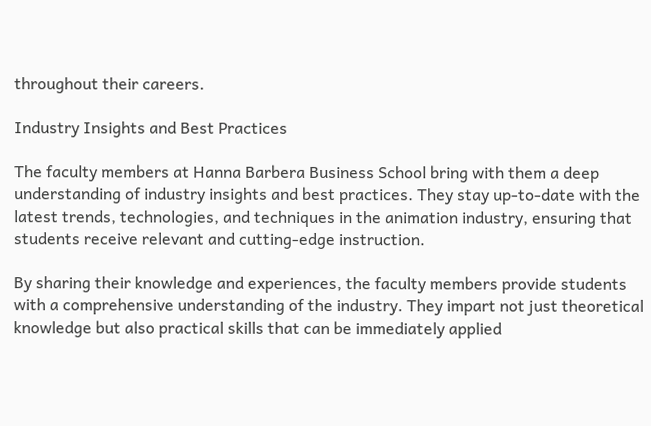throughout their careers.

Industry Insights and Best Practices

The faculty members at Hanna Barbera Business School bring with them a deep understanding of industry insights and best practices. They stay up-to-date with the latest trends, technologies, and techniques in the animation industry, ensuring that students receive relevant and cutting-edge instruction.

By sharing their knowledge and experiences, the faculty members provide students with a comprehensive understanding of the industry. They impart not just theoretical knowledge but also practical skills that can be immediately applied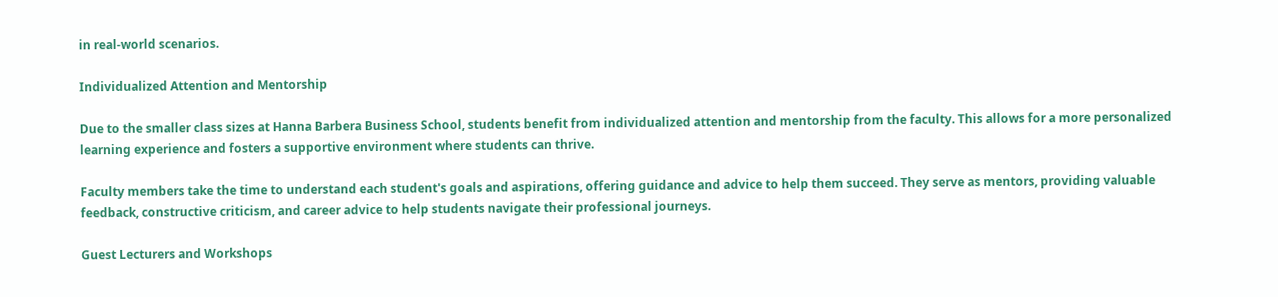in real-world scenarios.

Individualized Attention and Mentorship

Due to the smaller class sizes at Hanna Barbera Business School, students benefit from individualized attention and mentorship from the faculty. This allows for a more personalized learning experience and fosters a supportive environment where students can thrive.

Faculty members take the time to understand each student's goals and aspirations, offering guidance and advice to help them succeed. They serve as mentors, providing valuable feedback, constructive criticism, and career advice to help students navigate their professional journeys.

Guest Lecturers and Workshops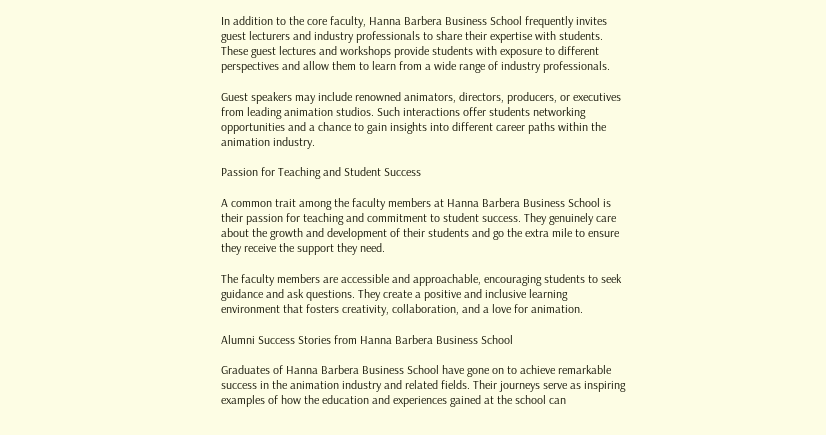In addition to the core faculty, Hanna Barbera Business School frequently invites guest lecturers and industry professionals to share their expertise with students. These guest lectures and workshops provide students with exposure to different perspectives and allow them to learn from a wide range of industry professionals.

Guest speakers may include renowned animators, directors, producers, or executives from leading animation studios. Such interactions offer students networking opportunities and a chance to gain insights into different career paths within the animation industry.

Passion for Teaching and Student Success

A common trait among the faculty members at Hanna Barbera Business School is their passion for teaching and commitment to student success. They genuinely care about the growth and development of their students and go the extra mile to ensure they receive the support they need.

The faculty members are accessible and approachable, encouraging students to seek guidance and ask questions. They create a positive and inclusive learning environment that fosters creativity, collaboration, and a love for animation.

Alumni Success Stories from Hanna Barbera Business School

Graduates of Hanna Barbera Business School have gone on to achieve remarkable success in the animation industry and related fields. Their journeys serve as inspiring examples of how the education and experiences gained at the school can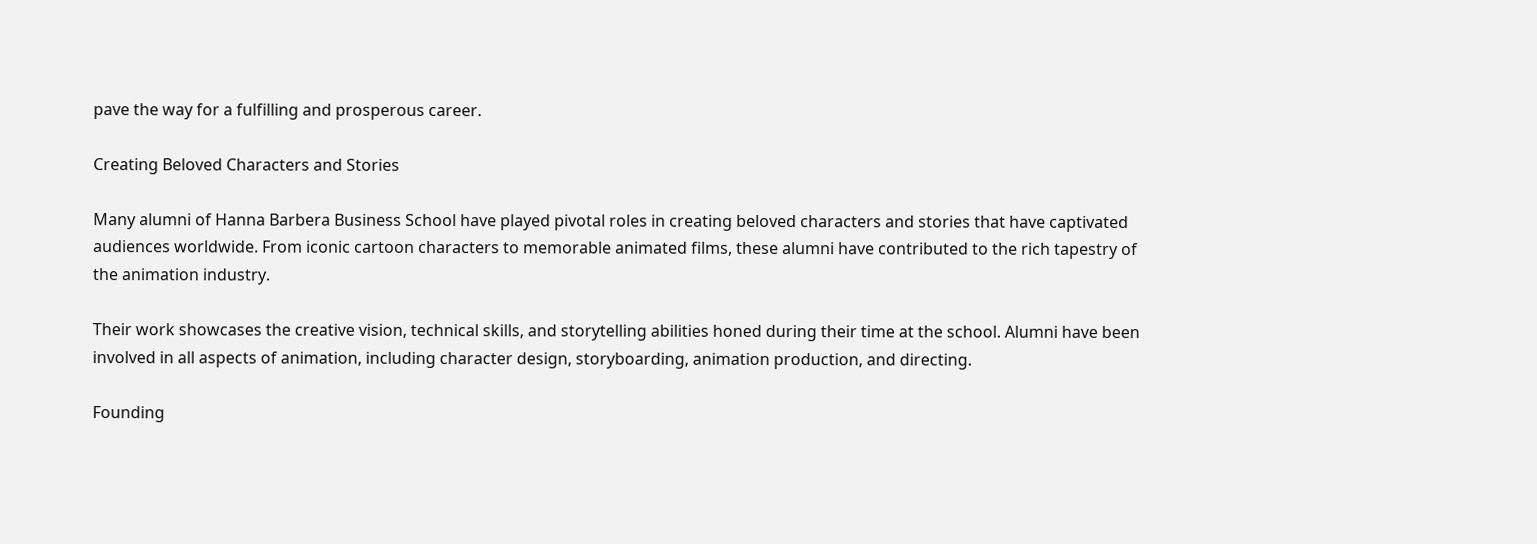pave the way for a fulfilling and prosperous career.

Creating Beloved Characters and Stories

Many alumni of Hanna Barbera Business School have played pivotal roles in creating beloved characters and stories that have captivated audiences worldwide. From iconic cartoon characters to memorable animated films, these alumni have contributed to the rich tapestry of the animation industry.

Their work showcases the creative vision, technical skills, and storytelling abilities honed during their time at the school. Alumni have been involved in all aspects of animation, including character design, storyboarding, animation production, and directing.

Founding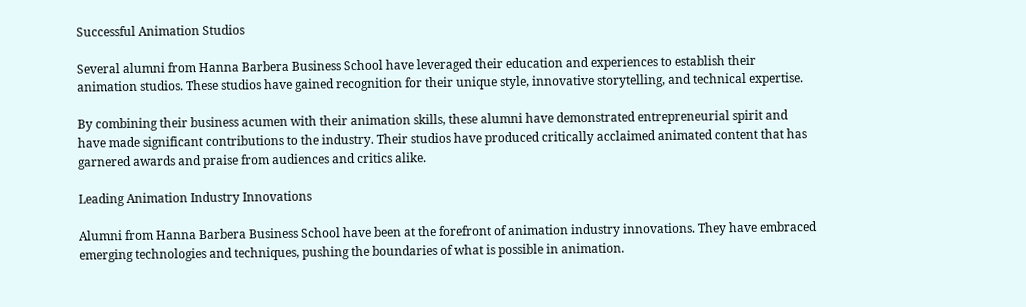Successful Animation Studios

Several alumni from Hanna Barbera Business School have leveraged their education and experiences to establish their animation studios. These studios have gained recognition for their unique style, innovative storytelling, and technical expertise.

By combining their business acumen with their animation skills, these alumni have demonstrated entrepreneurial spirit and have made significant contributions to the industry. Their studios have produced critically acclaimed animated content that has garnered awards and praise from audiences and critics alike.

Leading Animation Industry Innovations

Alumni from Hanna Barbera Business School have been at the forefront of animation industry innovations. They have embraced emerging technologies and techniques, pushing the boundaries of what is possible in animation.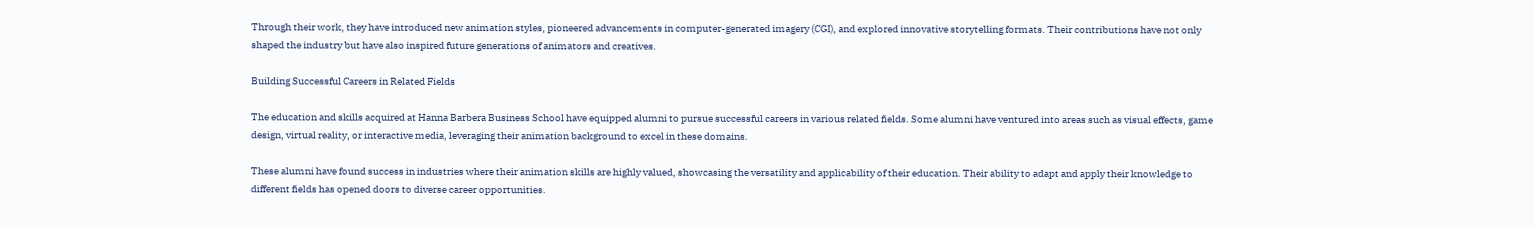Through their work, they have introduced new animation styles, pioneered advancements in computer-generated imagery (CGI), and explored innovative storytelling formats. Their contributions have not only shaped the industry but have also inspired future generations of animators and creatives.

Building Successful Careers in Related Fields

The education and skills acquired at Hanna Barbera Business School have equipped alumni to pursue successful careers in various related fields. Some alumni have ventured into areas such as visual effects, game design, virtual reality, or interactive media, leveraging their animation background to excel in these domains.

These alumni have found success in industries where their animation skills are highly valued, showcasing the versatility and applicability of their education. Their ability to adapt and apply their knowledge to different fields has opened doors to diverse career opportunities.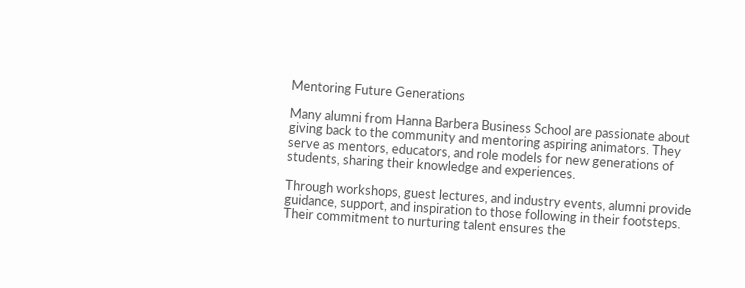Mentoring Future Generations

Many alumni from Hanna Barbera Business School are passionate about giving back to the community and mentoring aspiring animators. They serve as mentors, educators, and role models for new generations of students, sharing their knowledge and experiences.

Through workshops, guest lectures, and industry events, alumni provide guidance, support, and inspiration to those following in their footsteps. Their commitment to nurturing talent ensures the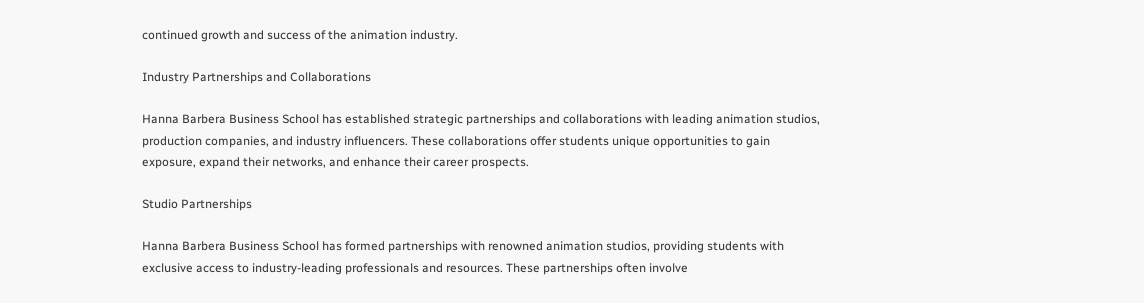continued growth and success of the animation industry.

Industry Partnerships and Collaborations

Hanna Barbera Business School has established strategic partnerships and collaborations with leading animation studios, production companies, and industry influencers. These collaborations offer students unique opportunities to gain exposure, expand their networks, and enhance their career prospects.

Studio Partnerships

Hanna Barbera Business School has formed partnerships with renowned animation studios, providing students with exclusive access to industry-leading professionals and resources. These partnerships often involve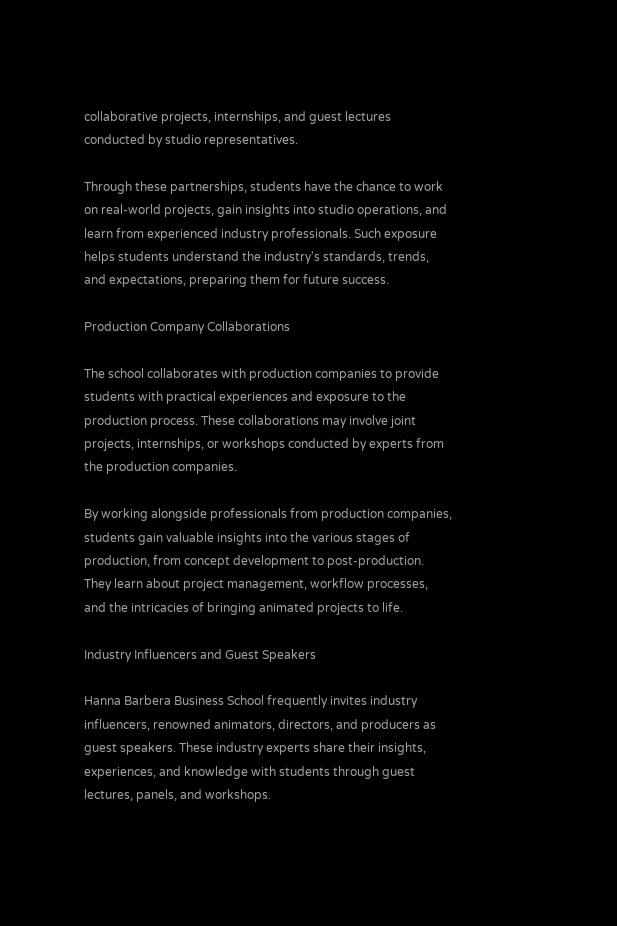collaborative projects, internships, and guest lectures conducted by studio representatives.

Through these partnerships, students have the chance to work on real-world projects, gain insights into studio operations, and learn from experienced industry professionals. Such exposure helps students understand the industry's standards, trends, and expectations, preparing them for future success.

Production Company Collaborations

The school collaborates with production companies to provide students with practical experiences and exposure to the production process. These collaborations may involve joint projects, internships, or workshops conducted by experts from the production companies.

By working alongside professionals from production companies, students gain valuable insights into the various stages of production, from concept development to post-production. They learn about project management, workflow processes, and the intricacies of bringing animated projects to life.

Industry Influencers and Guest Speakers

Hanna Barbera Business School frequently invites industry influencers, renowned animators, directors, and producers as guest speakers. These industry experts share their insights, experiences, and knowledge with students through guest lectures, panels, and workshops.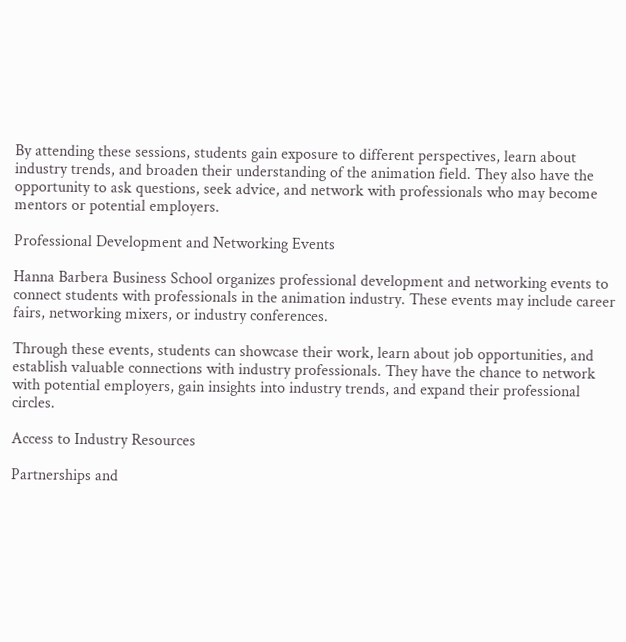By attending these sessions, students gain exposure to different perspectives, learn about industry trends, and broaden their understanding of the animation field. They also have the opportunity to ask questions, seek advice, and network with professionals who may become mentors or potential employers.

Professional Development and Networking Events

Hanna Barbera Business School organizes professional development and networking events to connect students with professionals in the animation industry. These events may include career fairs, networking mixers, or industry conferences.

Through these events, students can showcase their work, learn about job opportunities, and establish valuable connections with industry professionals. They have the chance to network with potential employers, gain insights into industry trends, and expand their professional circles.

Access to Industry Resources

Partnerships and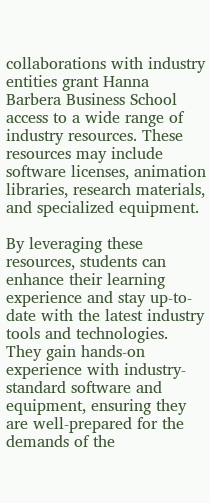collaborations with industry entities grant Hanna Barbera Business School access to a wide range of industry resources. These resources may include software licenses, animation libraries, research materials, and specialized equipment.

By leveraging these resources, students can enhance their learning experience and stay up-to-date with the latest industry tools and technologies. They gain hands-on experience with industry-standard software and equipment, ensuring they are well-prepared for the demands of the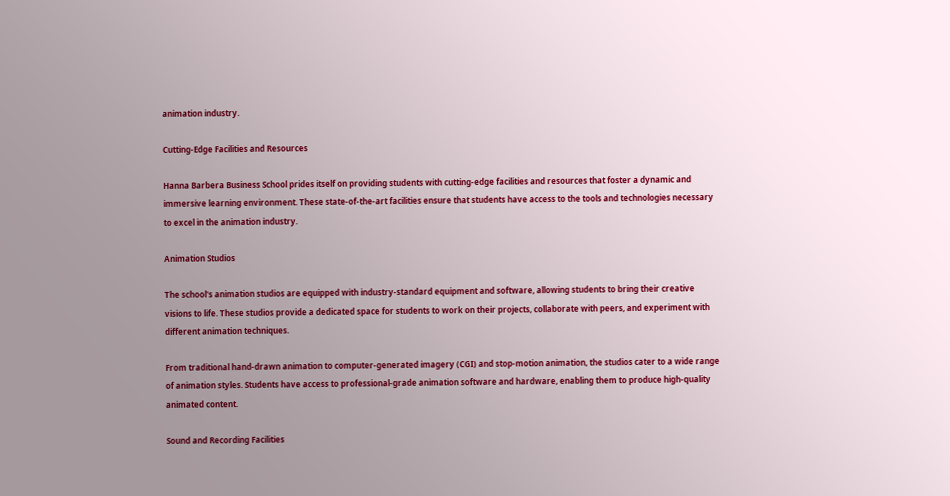animation industry.

Cutting-Edge Facilities and Resources

Hanna Barbera Business School prides itself on providing students with cutting-edge facilities and resources that foster a dynamic and immersive learning environment. These state-of-the-art facilities ensure that students have access to the tools and technologies necessary to excel in the animation industry.

Animation Studios

The school's animation studios are equipped with industry-standard equipment and software, allowing students to bring their creative visions to life. These studios provide a dedicated space for students to work on their projects, collaborate with peers, and experiment with different animation techniques.

From traditional hand-drawn animation to computer-generated imagery (CGI) and stop-motion animation, the studios cater to a wide range of animation styles. Students have access to professional-grade animation software and hardware, enabling them to produce high-quality animated content.

Sound and Recording Facilities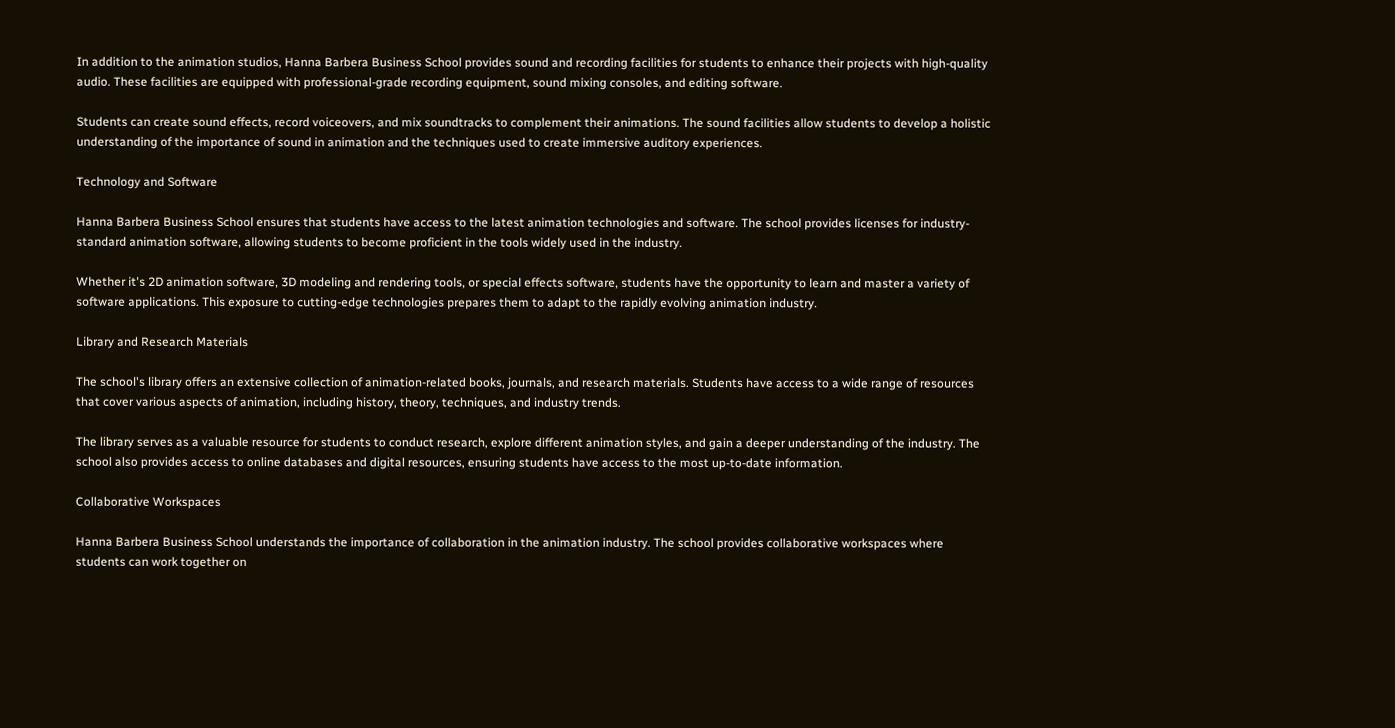In addition to the animation studios, Hanna Barbera Business School provides sound and recording facilities for students to enhance their projects with high-quality audio. These facilities are equipped with professional-grade recording equipment, sound mixing consoles, and editing software.

Students can create sound effects, record voiceovers, and mix soundtracks to complement their animations. The sound facilities allow students to develop a holistic understanding of the importance of sound in animation and the techniques used to create immersive auditory experiences.

Technology and Software

Hanna Barbera Business School ensures that students have access to the latest animation technologies and software. The school provides licenses for industry-standard animation software, allowing students to become proficient in the tools widely used in the industry.

Whether it's 2D animation software, 3D modeling and rendering tools, or special effects software, students have the opportunity to learn and master a variety of software applications. This exposure to cutting-edge technologies prepares them to adapt to the rapidly evolving animation industry.

Library and Research Materials

The school's library offers an extensive collection of animation-related books, journals, and research materials. Students have access to a wide range of resources that cover various aspects of animation, including history, theory, techniques, and industry trends.

The library serves as a valuable resource for students to conduct research, explore different animation styles, and gain a deeper understanding of the industry. The school also provides access to online databases and digital resources, ensuring students have access to the most up-to-date information.

Collaborative Workspaces

Hanna Barbera Business School understands the importance of collaboration in the animation industry. The school provides collaborative workspaces where students can work together on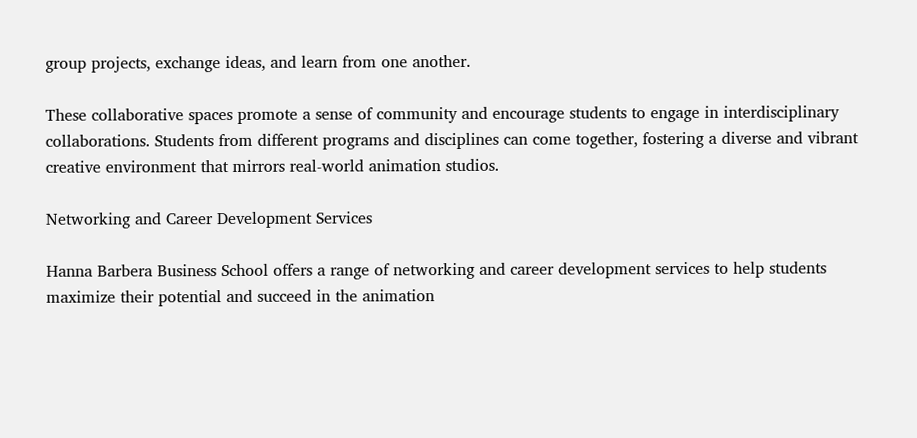group projects, exchange ideas, and learn from one another.

These collaborative spaces promote a sense of community and encourage students to engage in interdisciplinary collaborations. Students from different programs and disciplines can come together, fostering a diverse and vibrant creative environment that mirrors real-world animation studios.

Networking and Career Development Services

Hanna Barbera Business School offers a range of networking and career development services to help students maximize their potential and succeed in the animation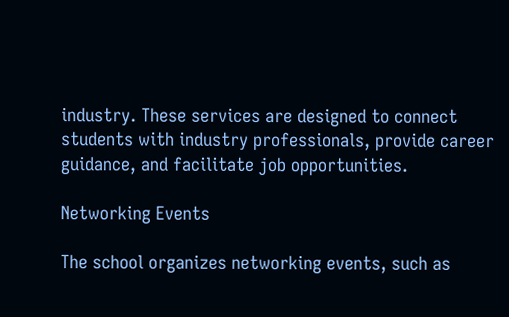industry. These services are designed to connect students with industry professionals, provide career guidance, and facilitate job opportunities.

Networking Events

The school organizes networking events, such as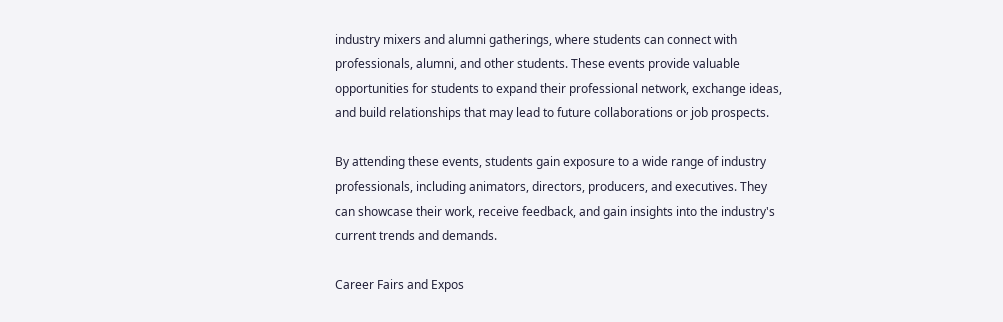industry mixers and alumni gatherings, where students can connect with professionals, alumni, and other students. These events provide valuable opportunities for students to expand their professional network, exchange ideas, and build relationships that may lead to future collaborations or job prospects.

By attending these events, students gain exposure to a wide range of industry professionals, including animators, directors, producers, and executives. They can showcase their work, receive feedback, and gain insights into the industry's current trends and demands.

Career Fairs and Expos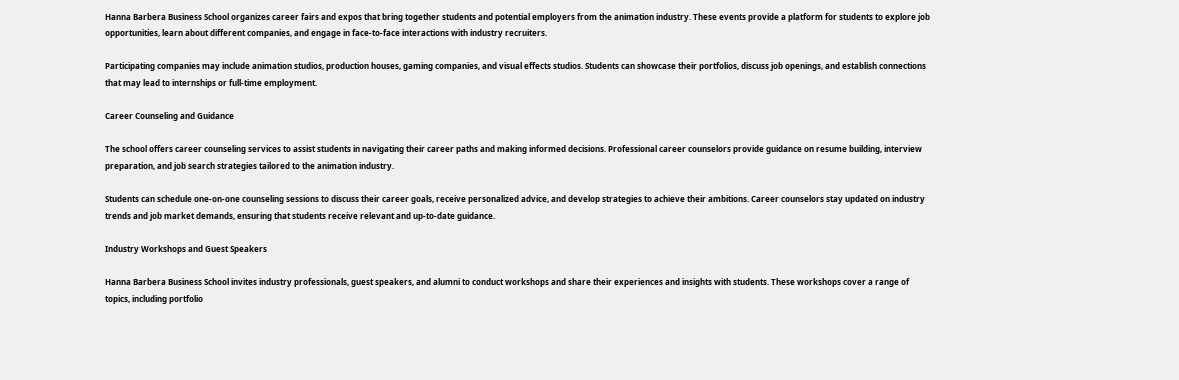Hanna Barbera Business School organizes career fairs and expos that bring together students and potential employers from the animation industry. These events provide a platform for students to explore job opportunities, learn about different companies, and engage in face-to-face interactions with industry recruiters.

Participating companies may include animation studios, production houses, gaming companies, and visual effects studios. Students can showcase their portfolios, discuss job openings, and establish connections that may lead to internships or full-time employment.

Career Counseling and Guidance

The school offers career counseling services to assist students in navigating their career paths and making informed decisions. Professional career counselors provide guidance on resume building, interview preparation, and job search strategies tailored to the animation industry.

Students can schedule one-on-one counseling sessions to discuss their career goals, receive personalized advice, and develop strategies to achieve their ambitions. Career counselors stay updated on industry trends and job market demands, ensuring that students receive relevant and up-to-date guidance.

Industry Workshops and Guest Speakers

Hanna Barbera Business School invites industry professionals, guest speakers, and alumni to conduct workshops and share their experiences and insights with students. These workshops cover a range of topics, including portfolio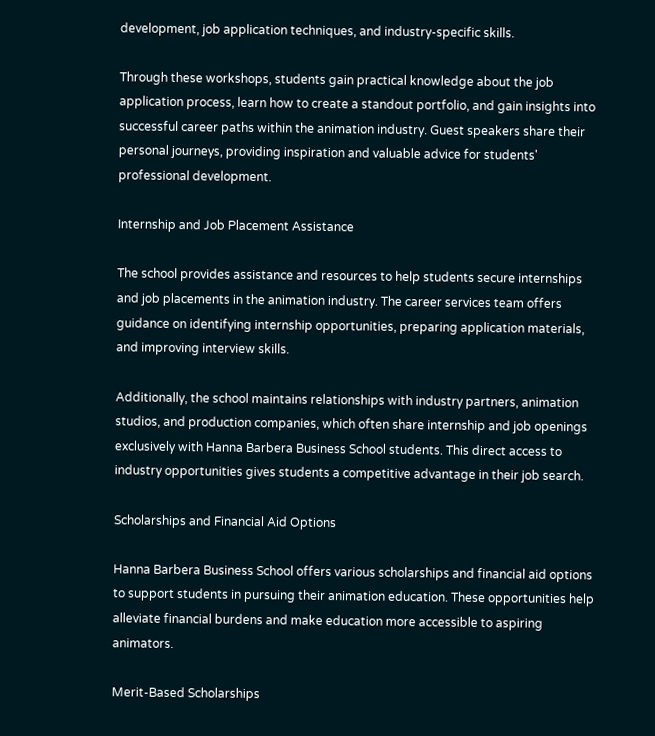development, job application techniques, and industry-specific skills.

Through these workshops, students gain practical knowledge about the job application process, learn how to create a standout portfolio, and gain insights into successful career paths within the animation industry. Guest speakers share their personal journeys, providing inspiration and valuable advice for students' professional development.

Internship and Job Placement Assistance

The school provides assistance and resources to help students secure internships and job placements in the animation industry. The career services team offers guidance on identifying internship opportunities, preparing application materials, and improving interview skills.

Additionally, the school maintains relationships with industry partners, animation studios, and production companies, which often share internship and job openings exclusively with Hanna Barbera Business School students. This direct access to industry opportunities gives students a competitive advantage in their job search.

Scholarships and Financial Aid Options

Hanna Barbera Business School offers various scholarships and financial aid options to support students in pursuing their animation education. These opportunities help alleviate financial burdens and make education more accessible to aspiring animators.

Merit-Based Scholarships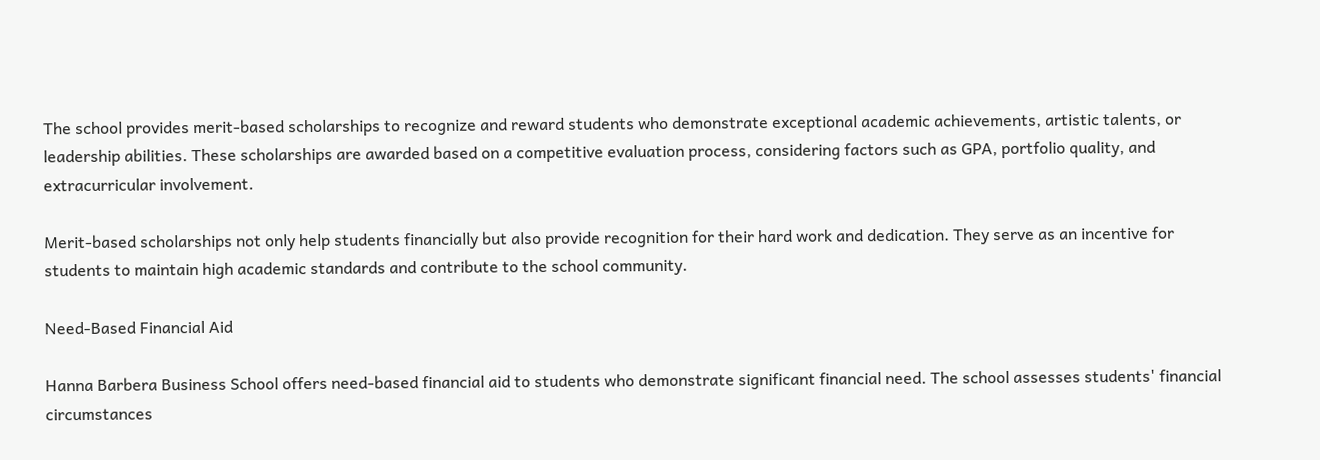The school provides merit-based scholarships to recognize and reward students who demonstrate exceptional academic achievements, artistic talents, or leadership abilities. These scholarships are awarded based on a competitive evaluation process, considering factors such as GPA, portfolio quality, and extracurricular involvement.

Merit-based scholarships not only help students financially but also provide recognition for their hard work and dedication. They serve as an incentive for students to maintain high academic standards and contribute to the school community.

Need-Based Financial Aid

Hanna Barbera Business School offers need-based financial aid to students who demonstrate significant financial need. The school assesses students' financial circumstances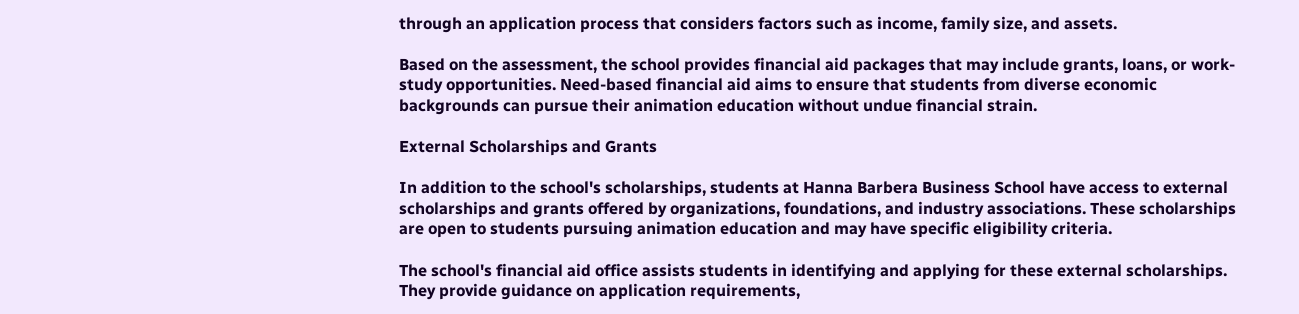through an application process that considers factors such as income, family size, and assets.

Based on the assessment, the school provides financial aid packages that may include grants, loans, or work-study opportunities. Need-based financial aid aims to ensure that students from diverse economic backgrounds can pursue their animation education without undue financial strain.

External Scholarships and Grants

In addition to the school's scholarships, students at Hanna Barbera Business School have access to external scholarships and grants offered by organizations, foundations, and industry associations. These scholarships are open to students pursuing animation education and may have specific eligibility criteria.

The school's financial aid office assists students in identifying and applying for these external scholarships. They provide guidance on application requirements,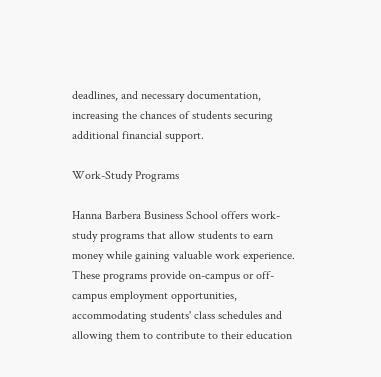deadlines, and necessary documentation, increasing the chances of students securing additional financial support.

Work-Study Programs

Hanna Barbera Business School offers work-study programs that allow students to earn money while gaining valuable work experience. These programs provide on-campus or off-campus employment opportunities, accommodating students' class schedules and allowing them to contribute to their education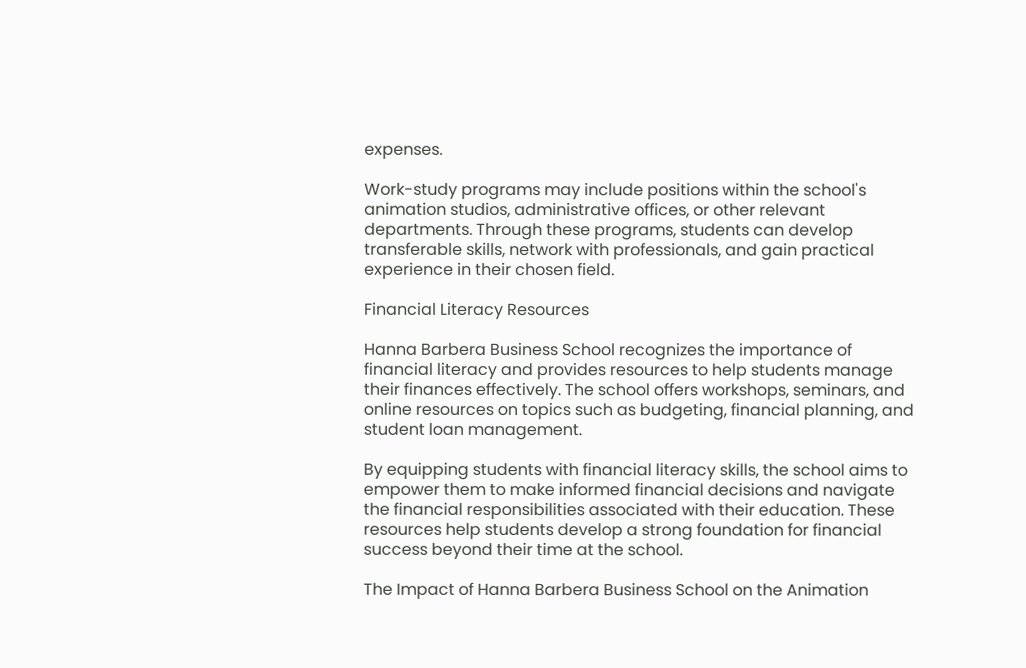expenses.

Work-study programs may include positions within the school's animation studios, administrative offices, or other relevant departments. Through these programs, students can develop transferable skills, network with professionals, and gain practical experience in their chosen field.

Financial Literacy Resources

Hanna Barbera Business School recognizes the importance of financial literacy and provides resources to help students manage their finances effectively. The school offers workshops, seminars, and online resources on topics such as budgeting, financial planning, and student loan management.

By equipping students with financial literacy skills, the school aims to empower them to make informed financial decisions and navigate the financial responsibilities associated with their education. These resources help students develop a strong foundation for financial success beyond their time at the school.

The Impact of Hanna Barbera Business School on the Animation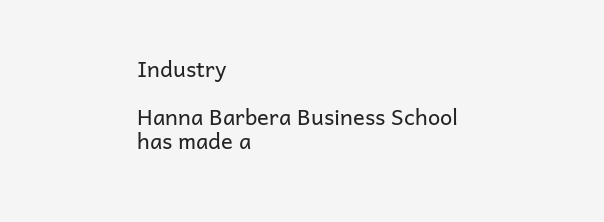Industry

Hanna Barbera Business School has made a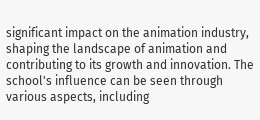significant impact on the animation industry, shaping the landscape of animation and contributing to its growth and innovation. The school's influence can be seen through various aspects, including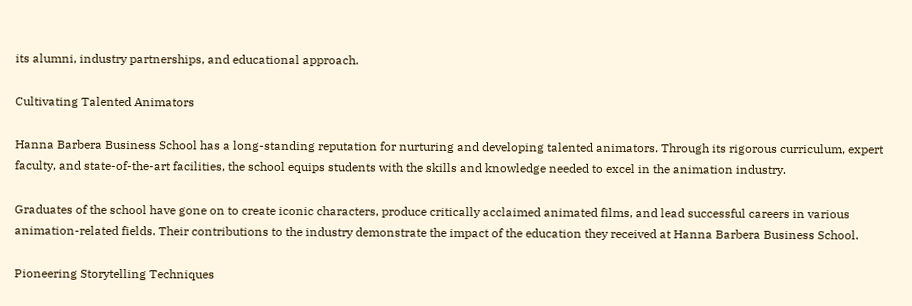its alumni, industry partnerships, and educational approach.

Cultivating Talented Animators

Hanna Barbera Business School has a long-standing reputation for nurturing and developing talented animators. Through its rigorous curriculum, expert faculty, and state-of-the-art facilities, the school equips students with the skills and knowledge needed to excel in the animation industry.

Graduates of the school have gone on to create iconic characters, produce critically acclaimed animated films, and lead successful careers in various animation-related fields. Their contributions to the industry demonstrate the impact of the education they received at Hanna Barbera Business School.

Pioneering Storytelling Techniques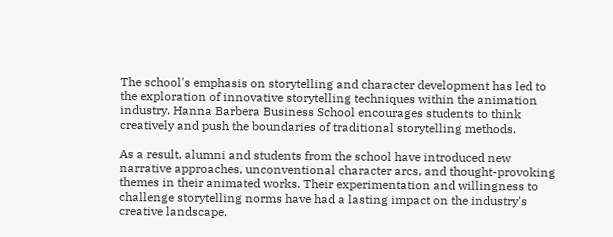The school's emphasis on storytelling and character development has led to the exploration of innovative storytelling techniques within the animation industry. Hanna Barbera Business School encourages students to think creatively and push the boundaries of traditional storytelling methods.

As a result, alumni and students from the school have introduced new narrative approaches, unconventional character arcs, and thought-provoking themes in their animated works. Their experimentation and willingness to challenge storytelling norms have had a lasting impact on the industry's creative landscape.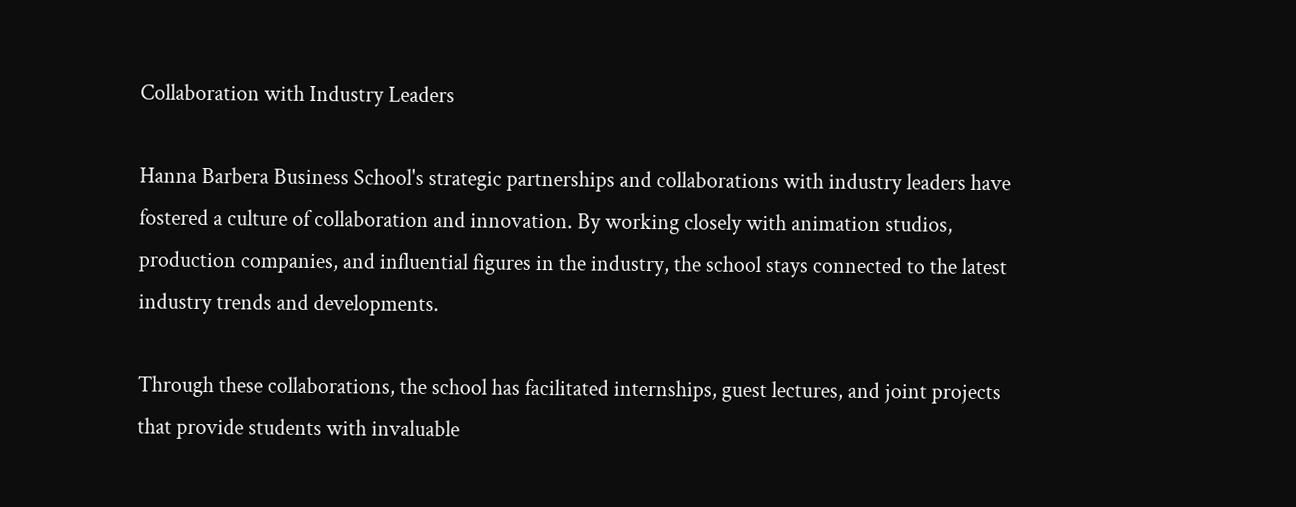Collaboration with Industry Leaders

Hanna Barbera Business School's strategic partnerships and collaborations with industry leaders have fostered a culture of collaboration and innovation. By working closely with animation studios, production companies, and influential figures in the industry, the school stays connected to the latest industry trends and developments.

Through these collaborations, the school has facilitated internships, guest lectures, and joint projects that provide students with invaluable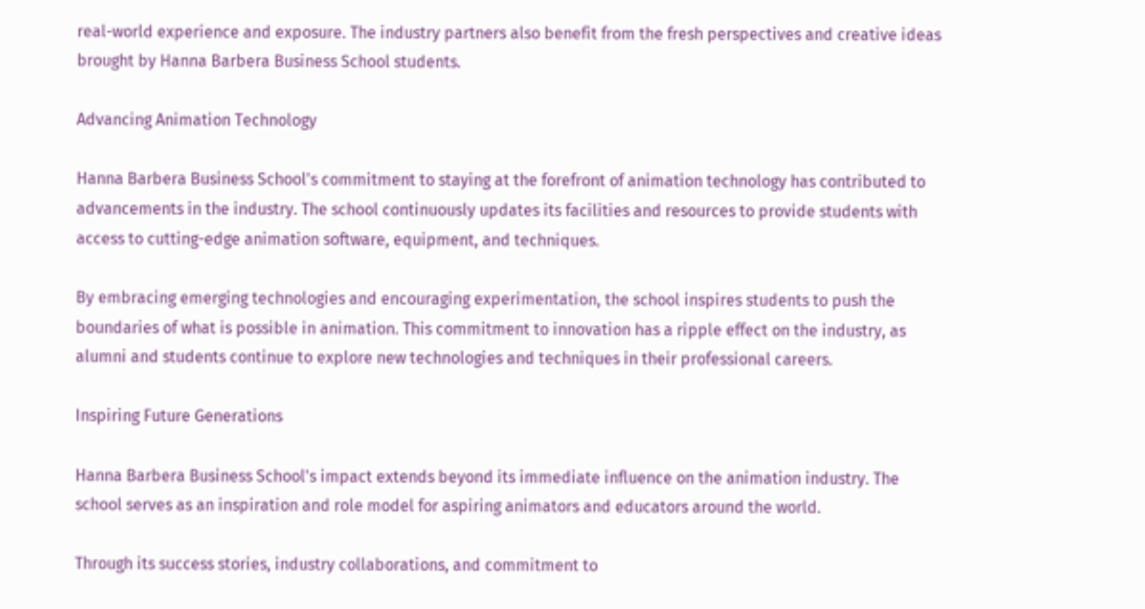real-world experience and exposure. The industry partners also benefit from the fresh perspectives and creative ideas brought by Hanna Barbera Business School students.

Advancing Animation Technology

Hanna Barbera Business School's commitment to staying at the forefront of animation technology has contributed to advancements in the industry. The school continuously updates its facilities and resources to provide students with access to cutting-edge animation software, equipment, and techniques.

By embracing emerging technologies and encouraging experimentation, the school inspires students to push the boundaries of what is possible in animation. This commitment to innovation has a ripple effect on the industry, as alumni and students continue to explore new technologies and techniques in their professional careers.

Inspiring Future Generations

Hanna Barbera Business School's impact extends beyond its immediate influence on the animation industry. The school serves as an inspiration and role model for aspiring animators and educators around the world.

Through its success stories, industry collaborations, and commitment to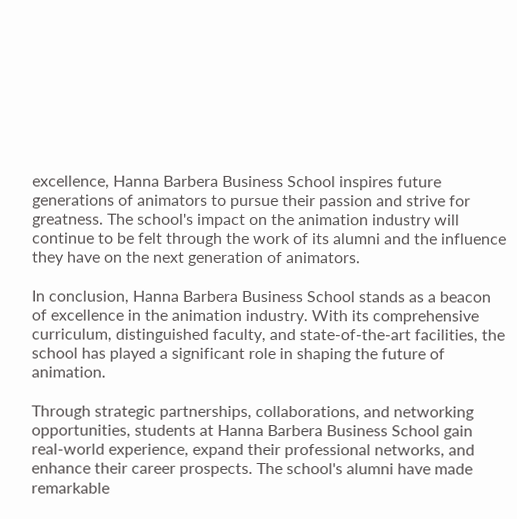excellence, Hanna Barbera Business School inspires future generations of animators to pursue their passion and strive for greatness. The school's impact on the animation industry will continue to be felt through the work of its alumni and the influence they have on the next generation of animators.

In conclusion, Hanna Barbera Business School stands as a beacon of excellence in the animation industry. With its comprehensive curriculum, distinguished faculty, and state-of-the-art facilities, the school has played a significant role in shaping the future of animation.

Through strategic partnerships, collaborations, and networking opportunities, students at Hanna Barbera Business School gain real-world experience, expand their professional networks, and enhance their career prospects. The school's alumni have made remarkable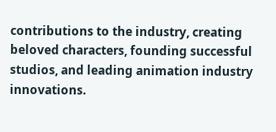contributions to the industry, creating beloved characters, founding successful studios, and leading animation industry innovations.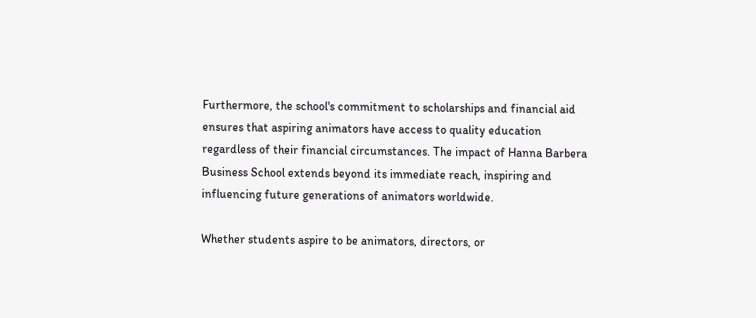Furthermore, the school's commitment to scholarships and financial aid ensures that aspiring animators have access to quality education regardless of their financial circumstances. The impact of Hanna Barbera Business School extends beyond its immediate reach, inspiring and influencing future generations of animators worldwide.

Whether students aspire to be animators, directors, or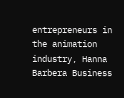entrepreneurs in the animation industry, Hanna Barbera Business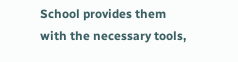School provides them with the necessary tools,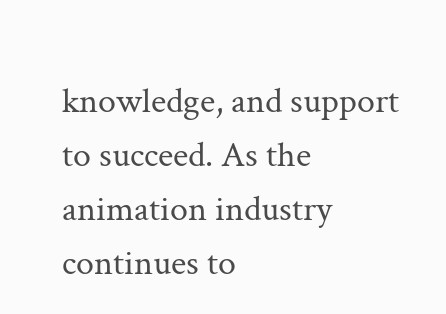knowledge, and support to succeed. As the animation industry continues to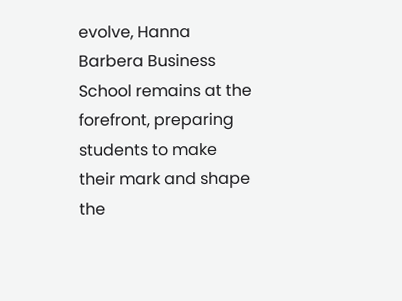evolve, Hanna Barbera Business School remains at the forefront, preparing students to make their mark and shape the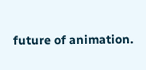future of animation.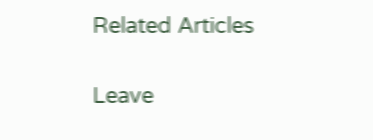Related Articles

Leave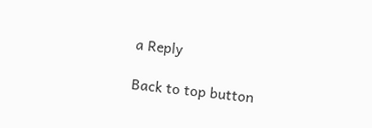a Reply

Back to top button